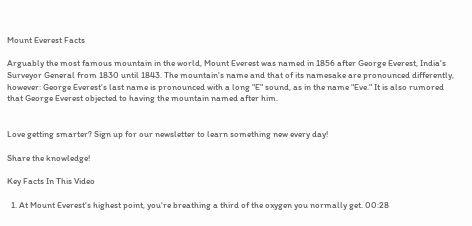Mount Everest Facts

Arguably the most famous mountain in the world, Mount Everest was named in 1856 after George Everest, India's Surveyor General from 1830 until 1843. The mountain's name and that of its namesake are pronounced differently, however: George Everest's last name is pronounced with a long "E" sound, as in the name "Eve." It is also rumored that George Everest objected to having the mountain named after him.


Love getting smarter? Sign up for our newsletter to learn something new every day!

Share the knowledge!

Key Facts In This Video

  1. At Mount Everest's highest point, you're breathing a third of the oxygen you normally get. 00:28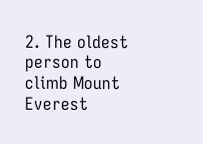2. The oldest person to climb Mount Everest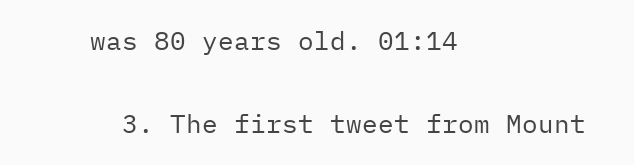was 80 years old. 01:14

  3. The first tweet from Mount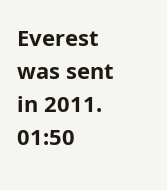Everest was sent in 2011. 01:50